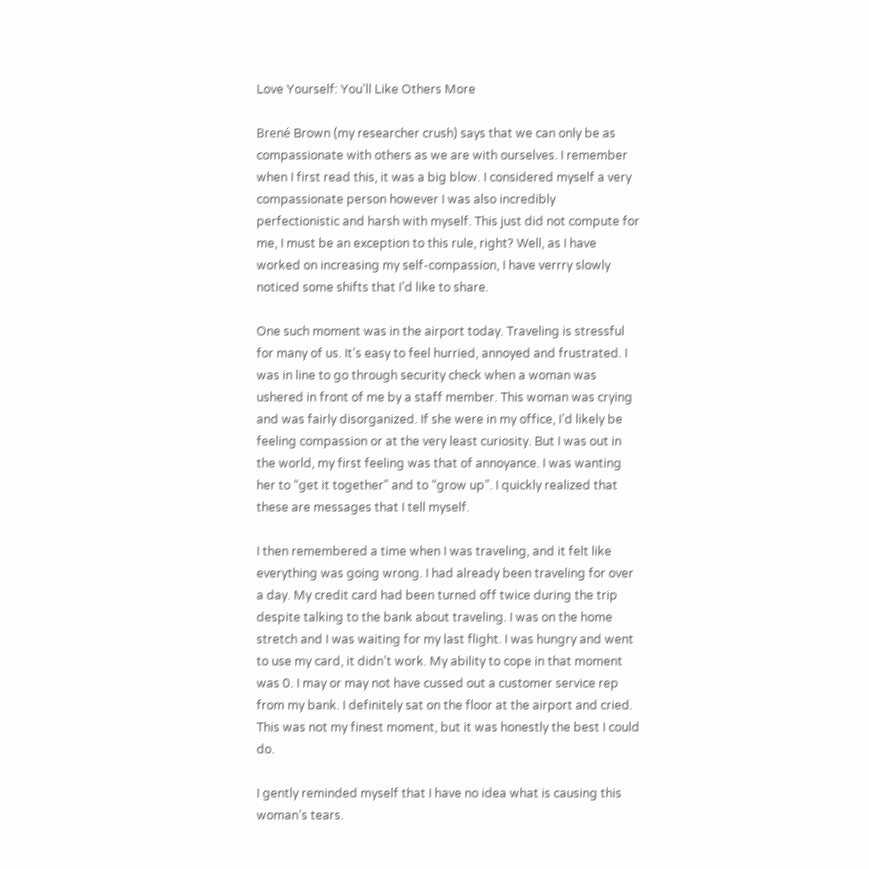Love Yourself: You’ll Like Others More

Brené Brown (my researcher crush) says that we can only be as compassionate with others as we are with ourselves. I remember when I first read this, it was a big blow. I considered myself a very compassionate person however I was also incredibly perfectionistic and harsh with myself. This just did not compute for me, I must be an exception to this rule, right? Well, as I have worked on increasing my self-compassion, I have verrry slowly noticed some shifts that I’d like to share.

One such moment was in the airport today. Traveling is stressful for many of us. It’s easy to feel hurried, annoyed and frustrated. I was in line to go through security check when a woman was ushered in front of me by a staff member. This woman was crying and was fairly disorganized. If she were in my office, I’d likely be feeling compassion or at the very least curiosity. But I was out in the world, my first feeling was that of annoyance. I was wanting her to “get it together” and to “grow up”. I quickly realized that these are messages that I tell myself.

I then remembered a time when I was traveling, and it felt like everything was going wrong. I had already been traveling for over a day. My credit card had been turned off twice during the trip despite talking to the bank about traveling. I was on the home stretch and I was waiting for my last flight. I was hungry and went to use my card, it didn’t work. My ability to cope in that moment was 0. I may or may not have cussed out a customer service rep from my bank. I definitely sat on the floor at the airport and cried. This was not my finest moment, but it was honestly the best I could do.

I gently reminded myself that I have no idea what is causing this woman’s tears.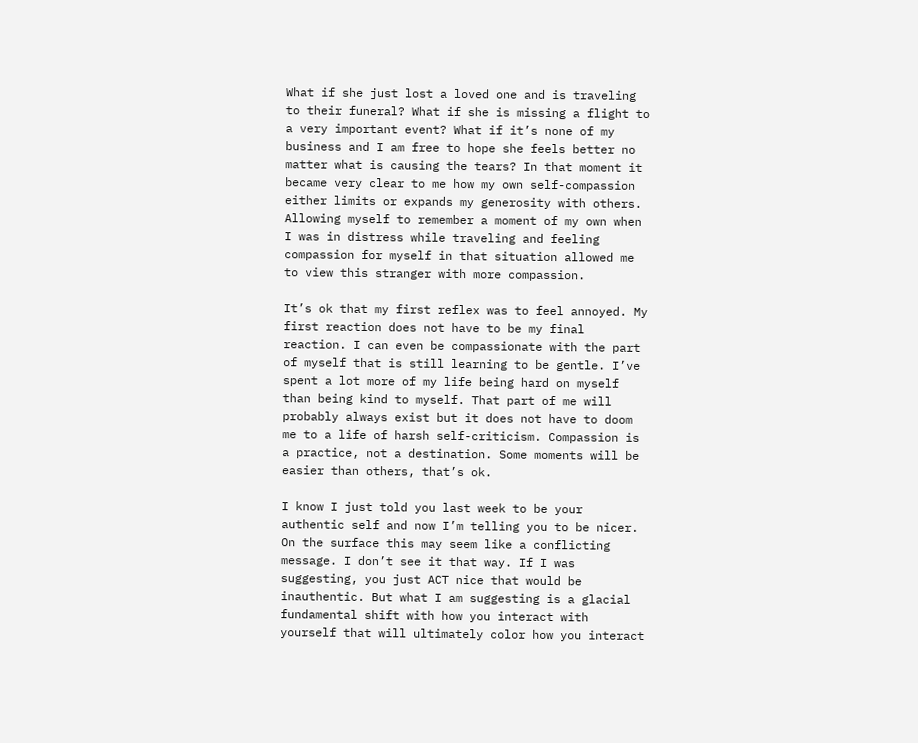What if she just lost a loved one and is traveling to their funeral? What if she is missing a flight to a very important event? What if it’s none of my business and I am free to hope she feels better no matter what is causing the tears? In that moment it became very clear to me how my own self-compassion either limits or expands my generosity with others. Allowing myself to remember a moment of my own when I was in distress while traveling and feeling compassion for myself in that situation allowed me to view this stranger with more compassion.

It’s ok that my first reflex was to feel annoyed. My first reaction does not have to be my final reaction. I can even be compassionate with the part of myself that is still learning to be gentle. I’ve spent a lot more of my life being hard on myself than being kind to myself. That part of me will probably always exist but it does not have to doom me to a life of harsh self-criticism. Compassion is a practice, not a destination. Some moments will be easier than others, that’s ok.

I know I just told you last week to be your authentic self and now I’m telling you to be nicer. On the surface this may seem like a conflicting message. I don’t see it that way. If I was suggesting, you just ACT nice that would be inauthentic. But what I am suggesting is a glacial fundamental shift with how you interact with yourself that will ultimately color how you interact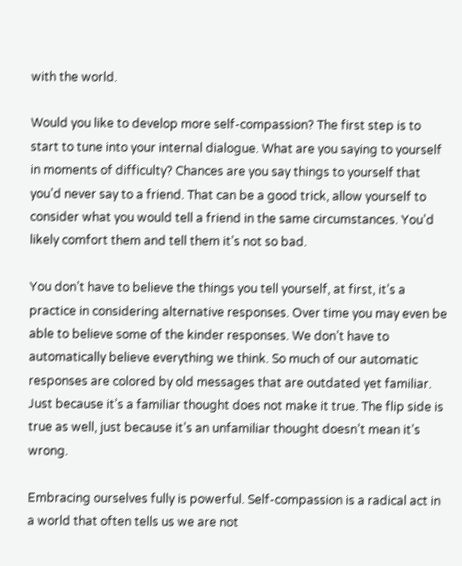with the world.

Would you like to develop more self-compassion? The first step is to start to tune into your internal dialogue. What are you saying to yourself in moments of difficulty? Chances are you say things to yourself that you’d never say to a friend. That can be a good trick, allow yourself to consider what you would tell a friend in the same circumstances. You’d likely comfort them and tell them it’s not so bad.

You don’t have to believe the things you tell yourself, at first, it’s a practice in considering alternative responses. Over time you may even be able to believe some of the kinder responses. We don’t have to automatically believe everything we think. So much of our automatic responses are colored by old messages that are outdated yet familiar. Just because it’s a familiar thought does not make it true. The flip side is true as well, just because it’s an unfamiliar thought doesn’t mean it’s wrong.

Embracing ourselves fully is powerful. Self-compassion is a radical act in a world that often tells us we are not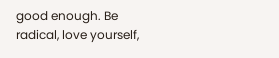good enough. Be radical, love yourself,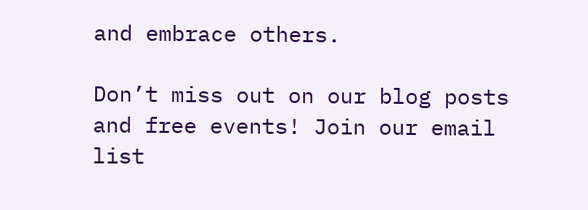and embrace others.

Don’t miss out on our blog posts and free events! Join our email list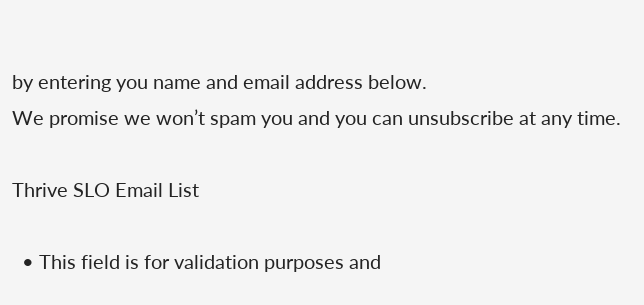by entering you name and email address below.
We promise we won’t spam you and you can unsubscribe at any time.

Thrive SLO Email List

  • This field is for validation purposes and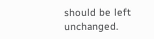should be left unchanged.